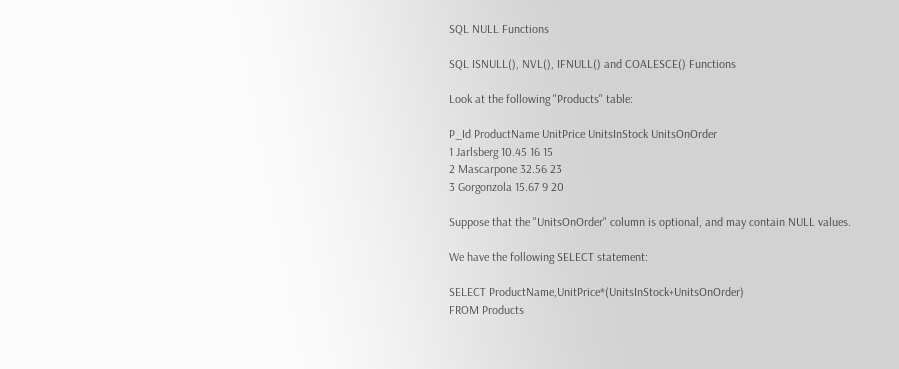SQL NULL Functions

SQL ISNULL(), NVL(), IFNULL() and COALESCE() Functions

Look at the following "Products" table:

P_Id ProductName UnitPrice UnitsInStock UnitsOnOrder
1 Jarlsberg 10.45 16 15
2 Mascarpone 32.56 23
3 Gorgonzola 15.67 9 20

Suppose that the "UnitsOnOrder" column is optional, and may contain NULL values.

We have the following SELECT statement:

SELECT ProductName,UnitPrice*(UnitsInStock+UnitsOnOrder)
FROM Products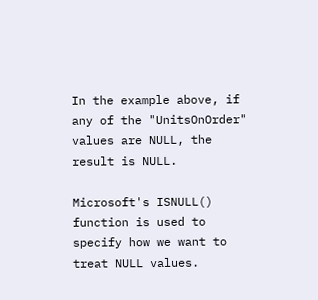In the example above, if any of the "UnitsOnOrder" values are NULL, the result is NULL.

Microsoft's ISNULL() function is used to specify how we want to treat NULL values.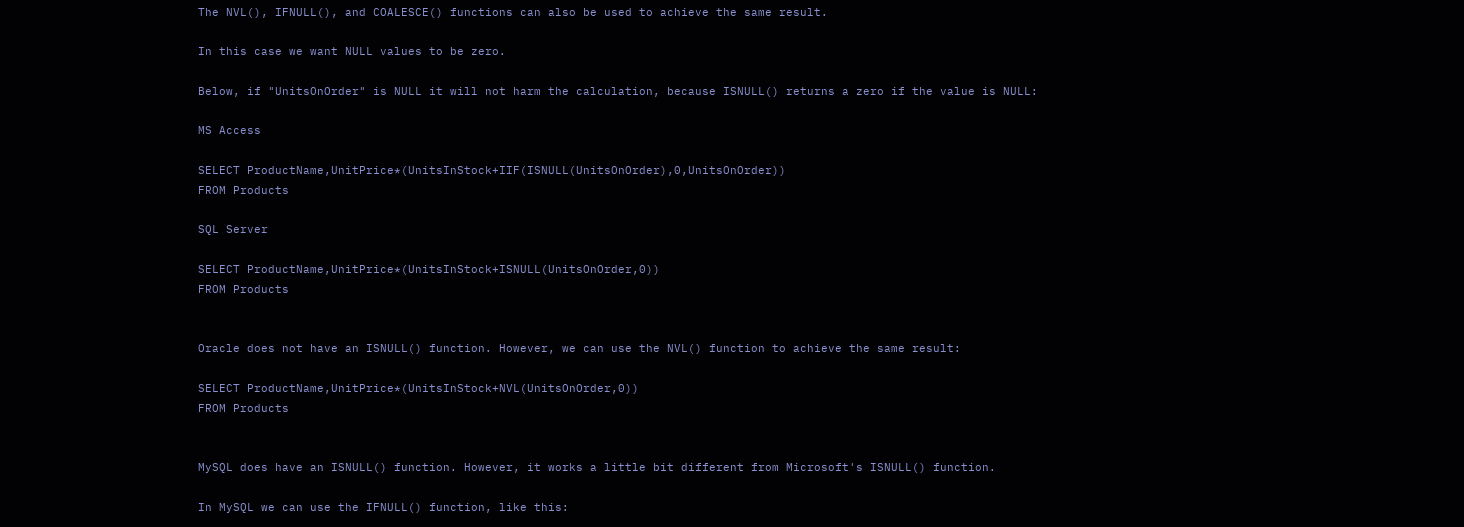The NVL(), IFNULL(), and COALESCE() functions can also be used to achieve the same result.

In this case we want NULL values to be zero.

Below, if "UnitsOnOrder" is NULL it will not harm the calculation, because ISNULL() returns a zero if the value is NULL:

MS Access

SELECT ProductName,UnitPrice*(UnitsInStock+IIF(ISNULL(UnitsOnOrder),0,UnitsOnOrder))
FROM Products

SQL Server

SELECT ProductName,UnitPrice*(UnitsInStock+ISNULL(UnitsOnOrder,0))
FROM Products


Oracle does not have an ISNULL() function. However, we can use the NVL() function to achieve the same result:

SELECT ProductName,UnitPrice*(UnitsInStock+NVL(UnitsOnOrder,0))
FROM Products


MySQL does have an ISNULL() function. However, it works a little bit different from Microsoft's ISNULL() function.

In MySQL we can use the IFNULL() function, like this: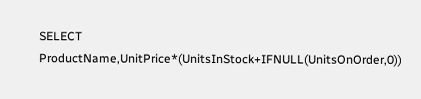SELECT ProductName,UnitPrice*(UnitsInStock+IFNULL(UnitsOnOrder,0))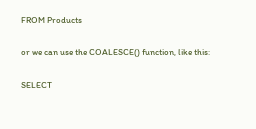FROM Products

or we can use the COALESCE() function, like this:

SELECT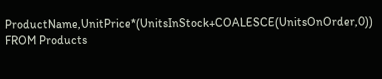ProductName,UnitPrice*(UnitsInStock+COALESCE(UnitsOnOrder,0))
FROM Products